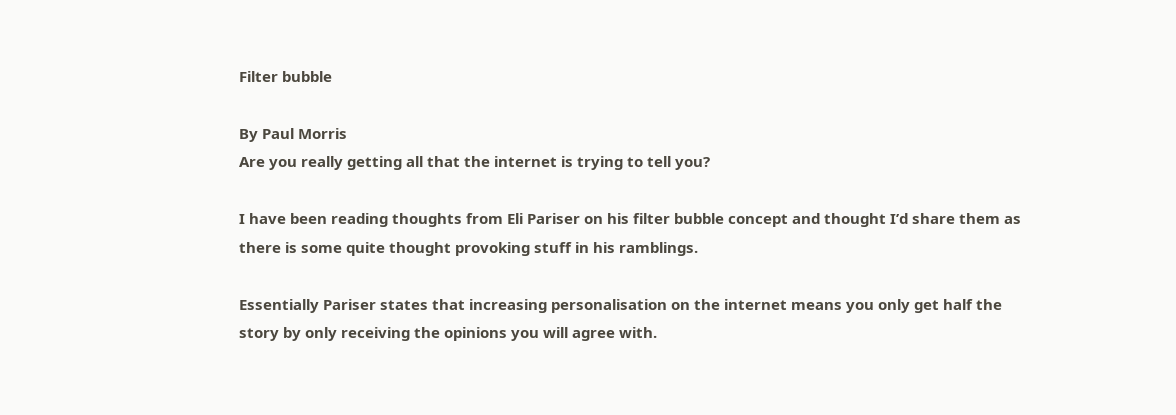Filter bubble

By Paul Morris
Are you really getting all that the internet is trying to tell you?

I have been reading thoughts from Eli Pariser on his filter bubble concept and thought I’d share them as there is some quite thought provoking stuff in his ramblings.

Essentially Pariser states that increasing personalisation on the internet means you only get half the story by only receiving the opinions you will agree with.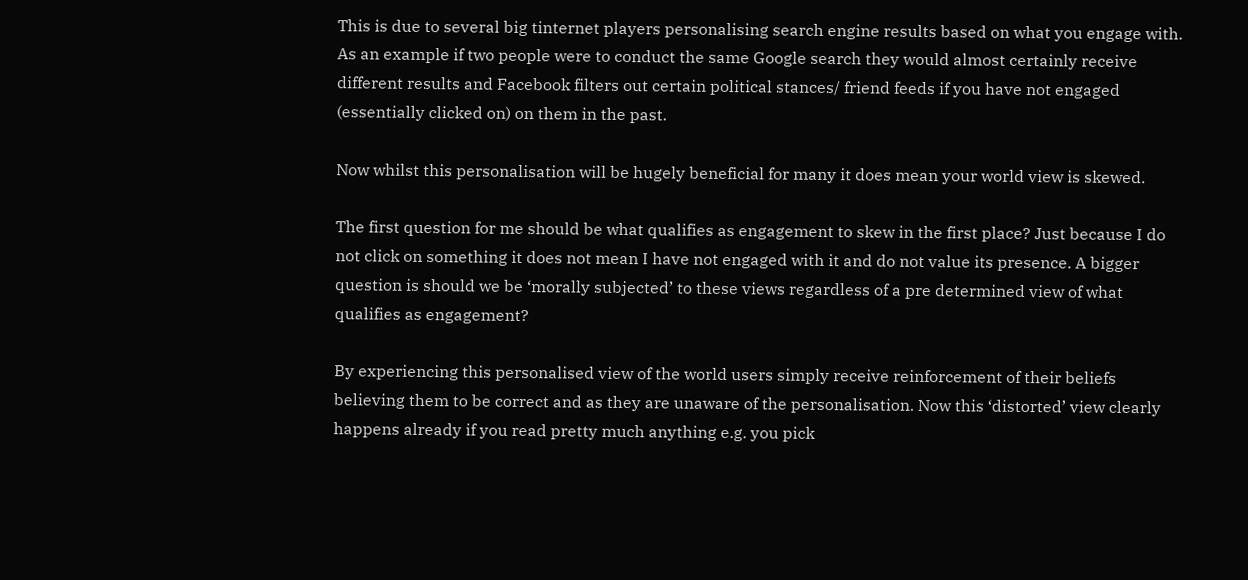This is due to several big tinternet players personalising search engine results based on what you engage with. As an example if two people were to conduct the same Google search they would almost certainly receive different results and Facebook filters out certain political stances/ friend feeds if you have not engaged (essentially clicked on) on them in the past.

Now whilst this personalisation will be hugely beneficial for many it does mean your world view is skewed.

The first question for me should be what qualifies as engagement to skew in the first place? Just because I do not click on something it does not mean I have not engaged with it and do not value its presence. A bigger question is should we be ‘morally subjected’ to these views regardless of a pre determined view of what qualifies as engagement?

By experiencing this personalised view of the world users simply receive reinforcement of their beliefs believing them to be correct and as they are unaware of the personalisation. Now this ‘distorted’ view clearly happens already if you read pretty much anything e.g. you pick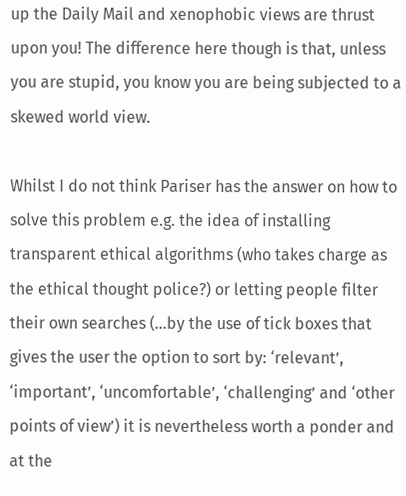up the Daily Mail and xenophobic views are thrust upon you! The difference here though is that, unless you are stupid, you know you are being subjected to a skewed world view.

Whilst I do not think Pariser has the answer on how to solve this problem e.g. the idea of installing transparent ethical algorithms (who takes charge as the ethical thought police?) or letting people filter their own searches (…by the use of tick boxes that gives the user the option to sort by: ‘relevant’, ‘important’, ‘uncomfortable’, ‘challenging’ and ‘other points of view’) it is nevertheless worth a ponder and at the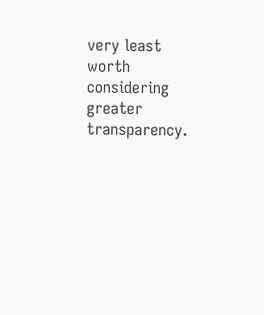very least worth considering greater transparency.